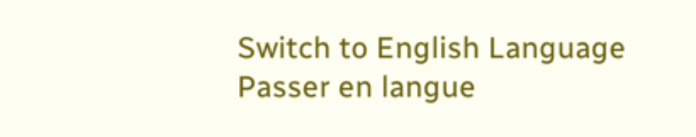Switch to English Language Passer en langue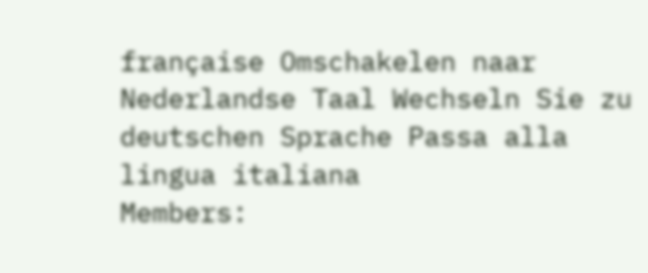française Omschakelen naar Nederlandse Taal Wechseln Sie zu deutschen Sprache Passa alla lingua italiana
Members: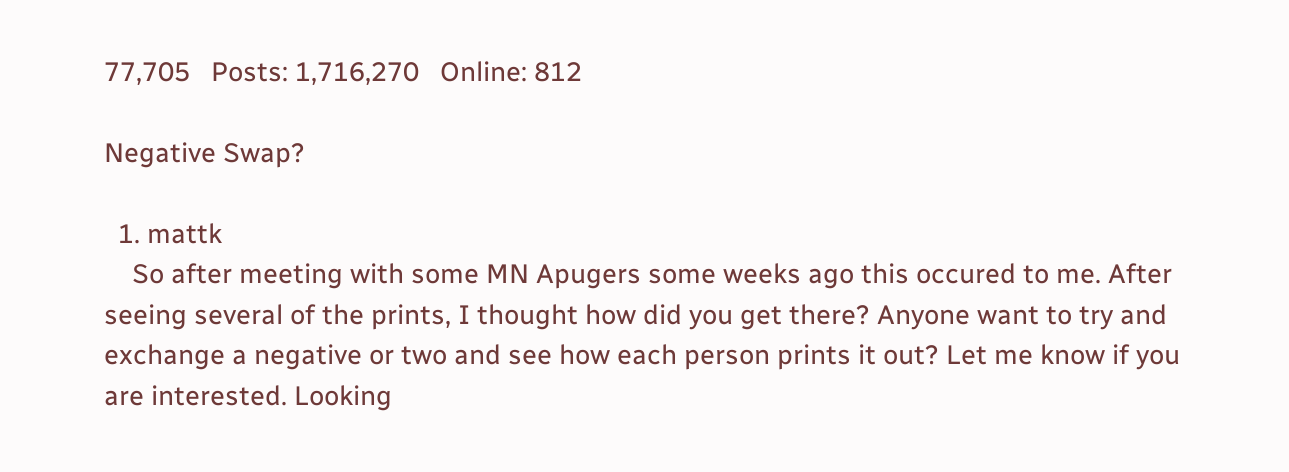77,705   Posts: 1,716,270   Online: 812

Negative Swap?

  1. mattk
    So after meeting with some MN Apugers some weeks ago this occured to me. After seeing several of the prints, I thought how did you get there? Anyone want to try and exchange a negative or two and see how each person prints it out? Let me know if you are interested. Looking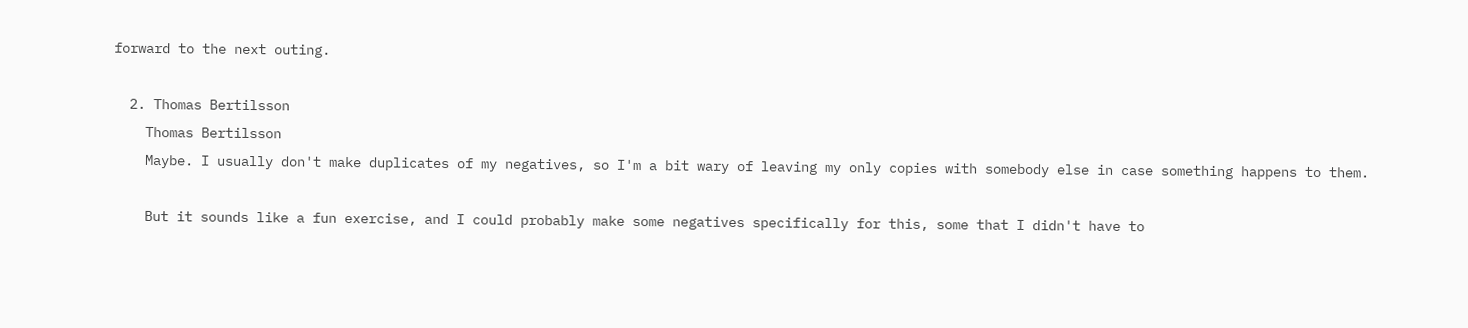forward to the next outing.

  2. Thomas Bertilsson
    Thomas Bertilsson
    Maybe. I usually don't make duplicates of my negatives, so I'm a bit wary of leaving my only copies with somebody else in case something happens to them.

    But it sounds like a fun exercise, and I could probably make some negatives specifically for this, some that I didn't have to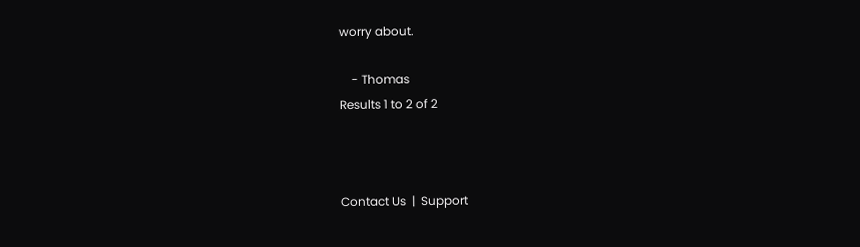worry about.

    - Thomas
Results 1 to 2 of 2



Contact Us  |  Support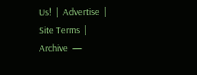Us!  |  Advertise  |  Site Terms  |  Archive  —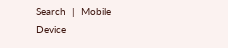Search  |  Mobile Device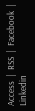Access  |  RSS  |  Facebook  |  Linkedin